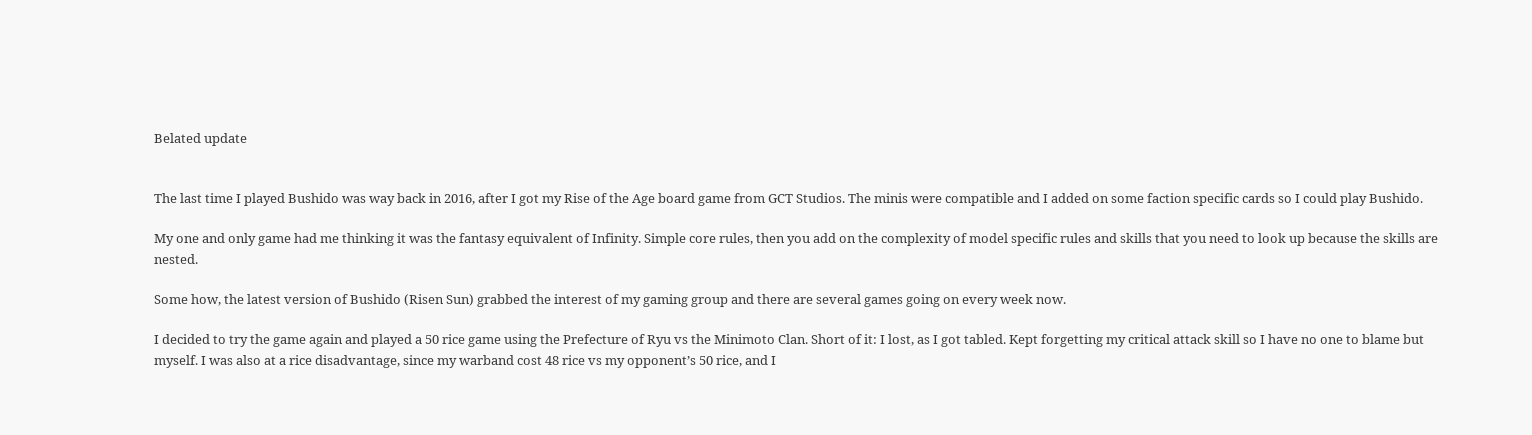Belated update


The last time I played Bushido was way back in 2016, after I got my Rise of the Age board game from GCT Studios. The minis were compatible and I added on some faction specific cards so I could play Bushido.

My one and only game had me thinking it was the fantasy equivalent of Infinity. Simple core rules, then you add on the complexity of model specific rules and skills that you need to look up because the skills are nested.

Some how, the latest version of Bushido (Risen Sun) grabbed the interest of my gaming group and there are several games going on every week now.

I decided to try the game again and played a 50 rice game using the Prefecture of Ryu vs the Minimoto Clan. Short of it: I lost, as I got tabled. Kept forgetting my critical attack skill so I have no one to blame but myself. I was also at a rice disadvantage, since my warband cost 48 rice vs my opponent’s 50 rice, and I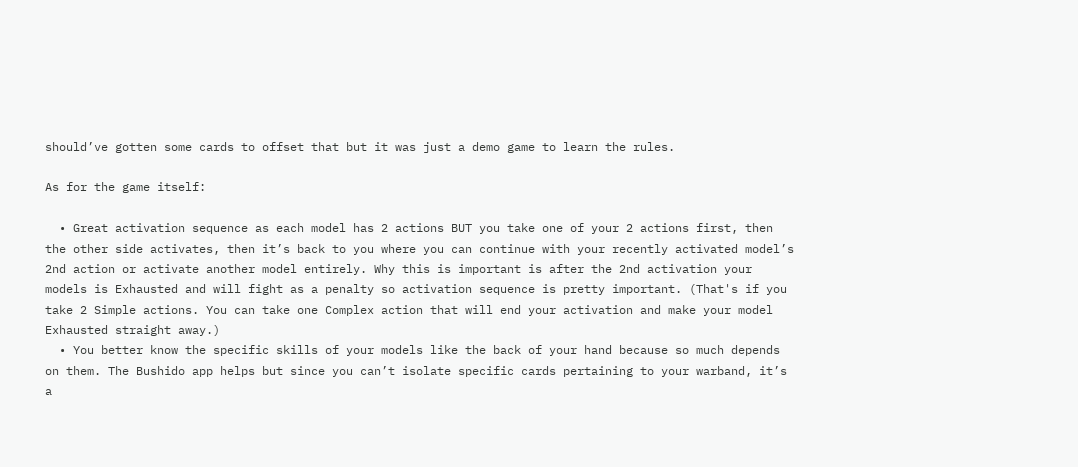should’ve gotten some cards to offset that but it was just a demo game to learn the rules.

As for the game itself:

  • Great activation sequence as each model has 2 actions BUT you take one of your 2 actions first, then the other side activates, then it’s back to you where you can continue with your recently activated model’s 2nd action or activate another model entirely. Why this is important is after the 2nd activation your models is Exhausted and will fight as a penalty so activation sequence is pretty important. (That's if you take 2 Simple actions. You can take one Complex action that will end your activation and make your model Exhausted straight away.)
  • You better know the specific skills of your models like the back of your hand because so much depends on them. The Bushido app helps but since you can’t isolate specific cards pertaining to your warband, it’s a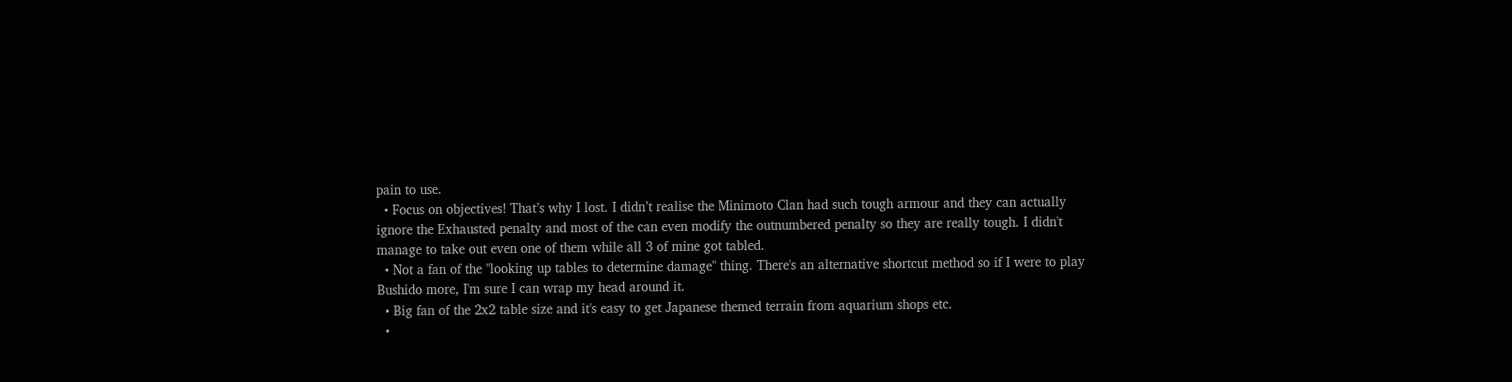pain to use.
  • Focus on objectives! That’s why I lost. I didn’t realise the Minimoto Clan had such tough armour and they can actually ignore the Exhausted penalty and most of the can even modify the outnumbered penalty so they are really tough. I didn't manage to take out even one of them while all 3 of mine got tabled.
  • Not a fan of the "looking up tables to determine damage" thing. There's an alternative shortcut method so if I were to play Bushido more, I'm sure I can wrap my head around it.
  • Big fan of the 2x2 table size and it's easy to get Japanese themed terrain from aquarium shops etc.
  •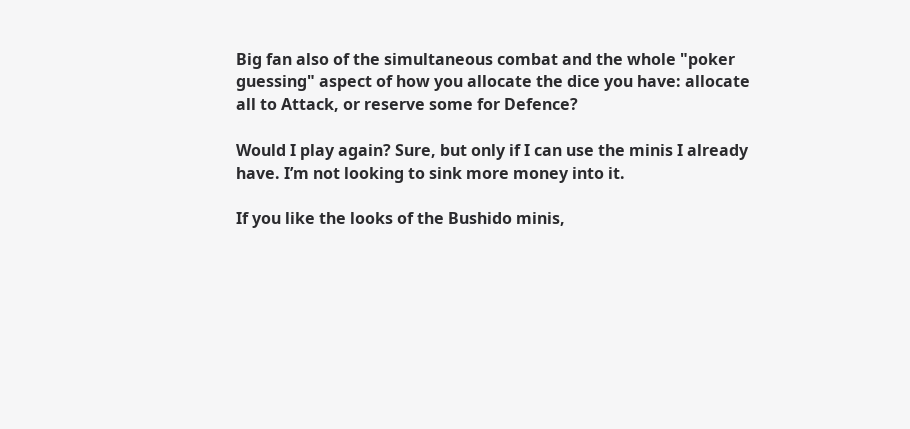Big fan also of the simultaneous combat and the whole "poker guessing" aspect of how you allocate the dice you have: allocate all to Attack, or reserve some for Defence?

Would I play again? Sure, but only if I can use the minis I already have. I’m not looking to sink more money into it.

If you like the looks of the Bushido minis,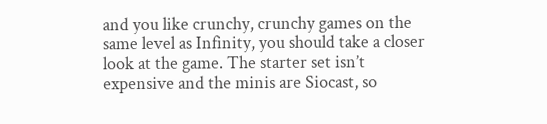and you like crunchy, crunchy games on the same level as Infinity, you should take a closer look at the game. The starter set isn’t expensive and the minis are Siocast, so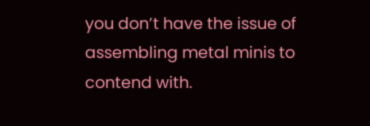you don’t have the issue of assembling metal minis to contend with.